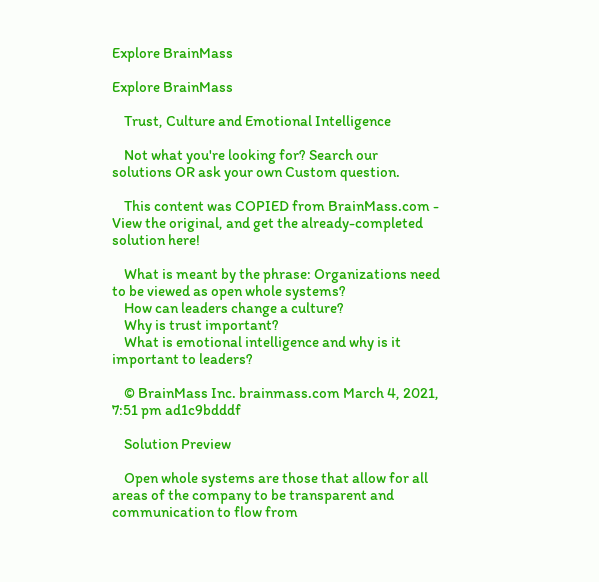Explore BrainMass

Explore BrainMass

    Trust, Culture and Emotional Intelligence

    Not what you're looking for? Search our solutions OR ask your own Custom question.

    This content was COPIED from BrainMass.com - View the original, and get the already-completed solution here!

    What is meant by the phrase: Organizations need to be viewed as open whole systems?
    How can leaders change a culture?
    Why is trust important?
    What is emotional intelligence and why is it important to leaders?

    © BrainMass Inc. brainmass.com March 4, 2021, 7:51 pm ad1c9bdddf

    Solution Preview

    Open whole systems are those that allow for all areas of the company to be transparent and communication to flow from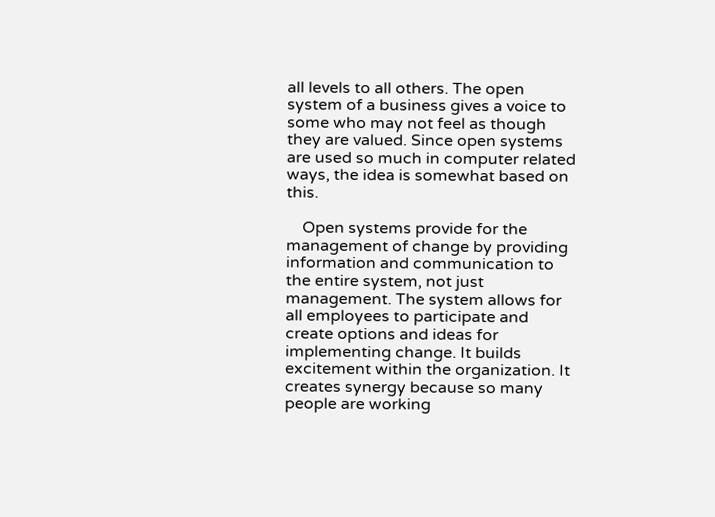all levels to all others. The open system of a business gives a voice to some who may not feel as though they are valued. Since open systems are used so much in computer related ways, the idea is somewhat based on this.

    Open systems provide for the management of change by providing information and communication to the entire system, not just management. The system allows for all employees to participate and create options and ideas for implementing change. It builds excitement within the organization. It creates synergy because so many people are working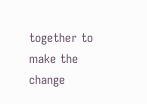together to make the change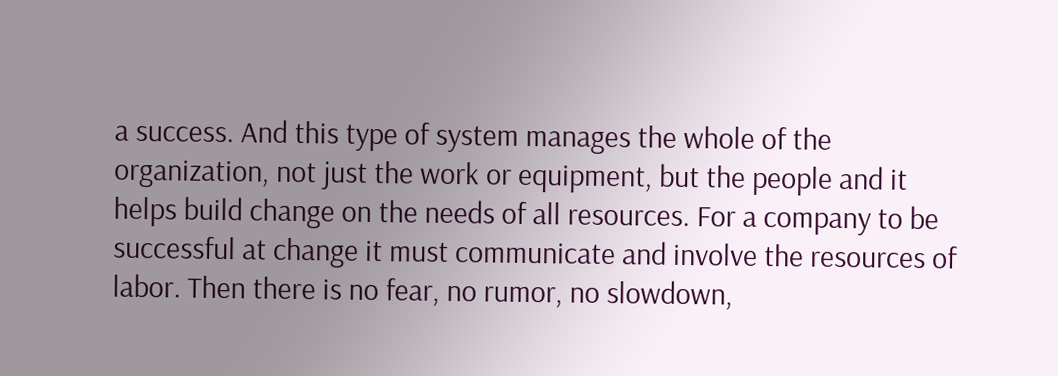a success. And this type of system manages the whole of the organization, not just the work or equipment, but the people and it helps build change on the needs of all resources. For a company to be successful at change it must communicate and involve the resources of labor. Then there is no fear, no rumor, no slowdown,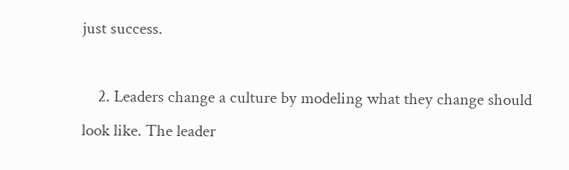just success.

    2. Leaders change a culture by modeling what they change should look like. The leader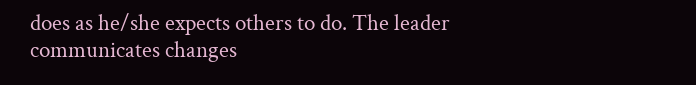does as he/she expects others to do. The leader communicates changes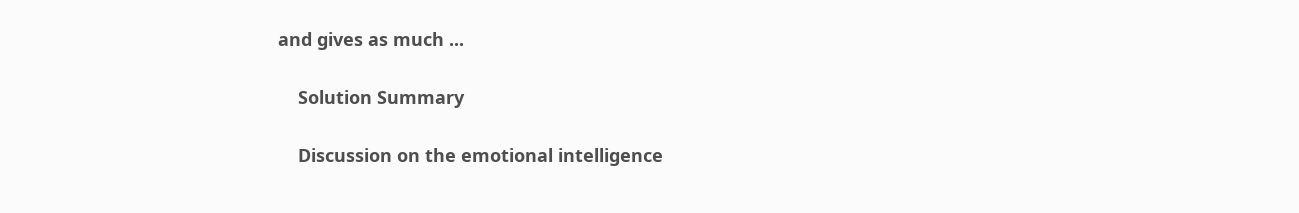and gives as much ...

    Solution Summary

    Discussion on the emotional intelligence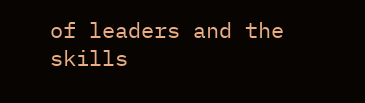of leaders and the skills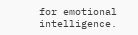for emotional intelligence.